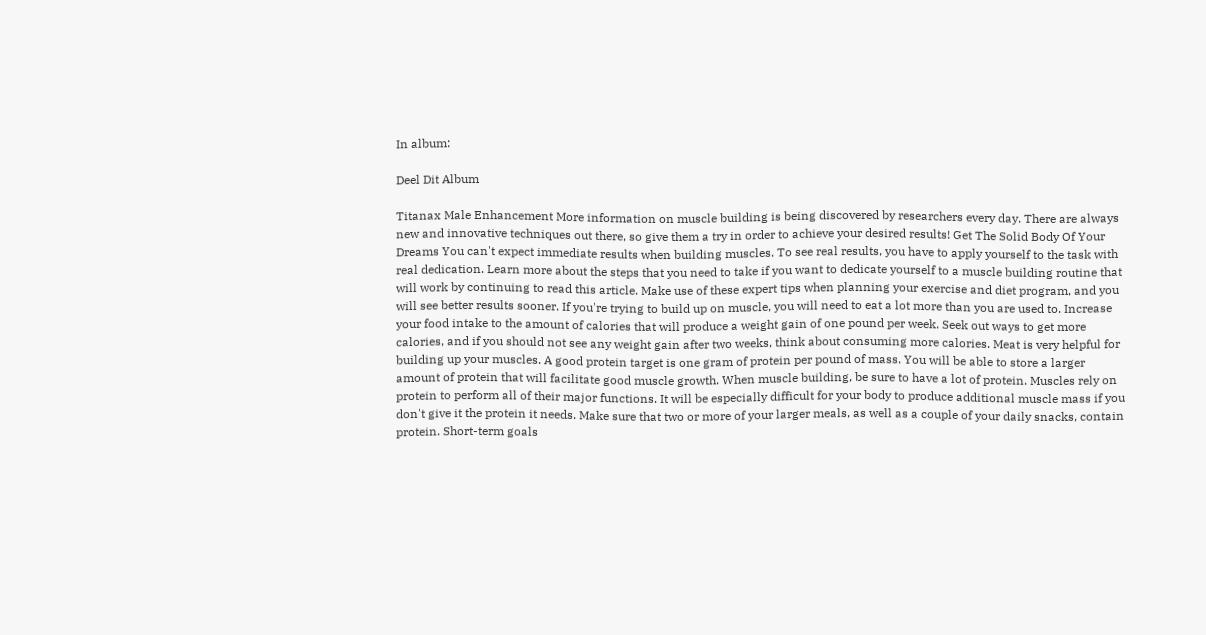In album:

Deel Dit Album

Titanax Male Enhancement More information on muscle building is being discovered by researchers every day. There are always new and innovative techniques out there, so give them a try in order to achieve your desired results! Get The Solid Body Of Your Dreams You can't expect immediate results when building muscles. To see real results, you have to apply yourself to the task with real dedication. Learn more about the steps that you need to take if you want to dedicate yourself to a muscle building routine that will work by continuing to read this article. Make use of these expert tips when planning your exercise and diet program, and you will see better results sooner. If you're trying to build up on muscle, you will need to eat a lot more than you are used to. Increase your food intake to the amount of calories that will produce a weight gain of one pound per week. Seek out ways to get more calories, and if you should not see any weight gain after two weeks, think about consuming more calories. Meat is very helpful for building up your muscles. A good protein target is one gram of protein per pound of mass. You will be able to store a larger amount of protein that will facilitate good muscle growth. When muscle building, be sure to have a lot of protein. Muscles rely on protein to perform all of their major functions. It will be especially difficult for your body to produce additional muscle mass if you don't give it the protein it needs. Make sure that two or more of your larger meals, as well as a couple of your daily snacks, contain protein. Short-term goals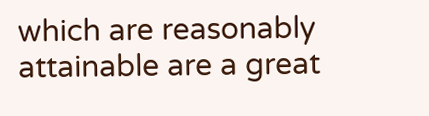which are reasonably attainable are a great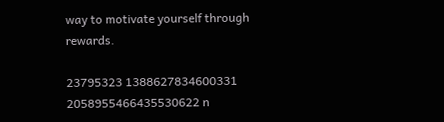way to motivate yourself through rewards.

23795323 1388627834600331 2058955466435530622 n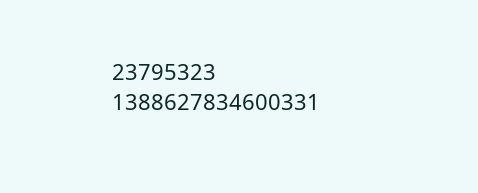23795323 1388627834600331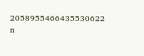2058955466435530622 n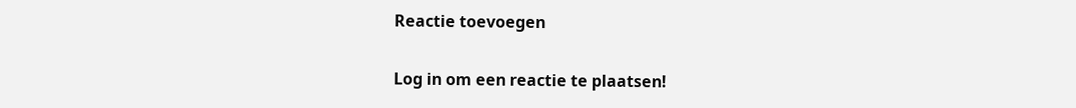Reactie toevoegen

Log in om een reactie te plaatsen!